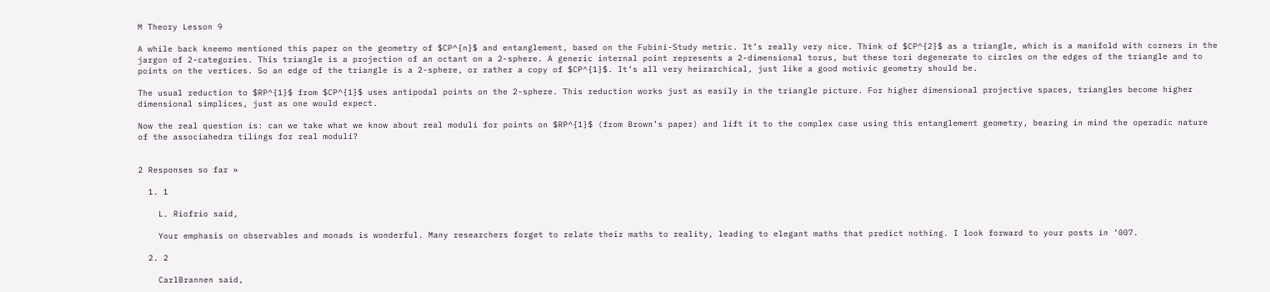M Theory Lesson 9

A while back kneemo mentioned this paper on the geometry of $CP^{n}$ and entanglement, based on the Fubini-Study metric. It’s really very nice. Think of $CP^{2}$ as a triangle, which is a manifold with corners in the jargon of 2-categories. This triangle is a projection of an octant on a 2-sphere. A generic internal point represents a 2-dimensional torus, but these tori degenerate to circles on the edges of the triangle and to points on the vertices. So an edge of the triangle is a 2-sphere, or rather a copy of $CP^{1}$. It’s all very heirarchical, just like a good motivic geometry should be.

The usual reduction to $RP^{1}$ from $CP^{1}$ uses antipodal points on the 2-sphere. This reduction works just as easily in the triangle picture. For higher dimensional projective spaces, triangles become higher dimensional simplices, just as one would expect.

Now the real question is: can we take what we know about real moduli for points on $RP^{1}$ (from Brown’s paper) and lift it to the complex case using this entanglement geometry, bearing in mind the operadic nature of the associahedra tilings for real moduli?


2 Responses so far »

  1. 1

    L. Riofrio said,

    Your emphasis on observables and monads is wonderful. Many researchers forget to relate their maths to reality, leading to elegant maths that predict nothing. I look forward to your posts in ‘007.

  2. 2

    CarlBrannen said,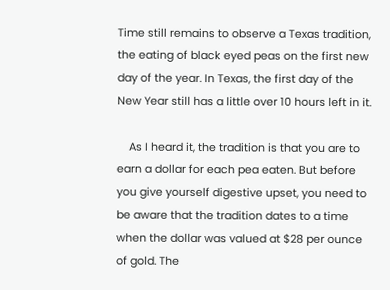Time still remains to observe a Texas tradition, the eating of black eyed peas on the first new day of the year. In Texas, the first day of the New Year still has a little over 10 hours left in it.

    As I heard it, the tradition is that you are to earn a dollar for each pea eaten. But before you give yourself digestive upset, you need to be aware that the tradition dates to a time when the dollar was valued at $28 per ounce of gold. The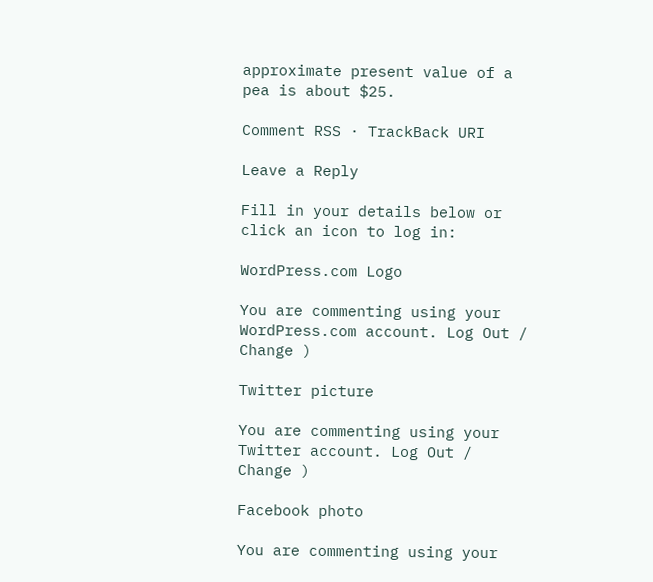approximate present value of a pea is about $25.

Comment RSS · TrackBack URI

Leave a Reply

Fill in your details below or click an icon to log in:

WordPress.com Logo

You are commenting using your WordPress.com account. Log Out /  Change )

Twitter picture

You are commenting using your Twitter account. Log Out /  Change )

Facebook photo

You are commenting using your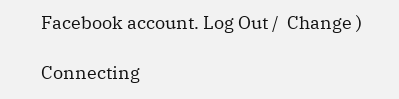Facebook account. Log Out /  Change )

Connecting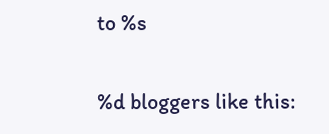to %s

%d bloggers like this: